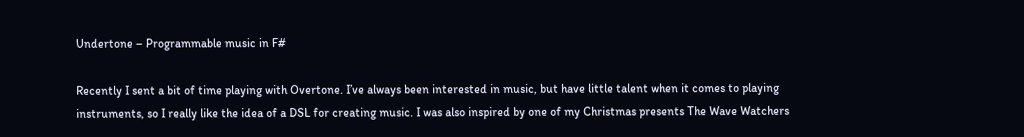Undertone – Programmable music in F#

Recently I sent a bit of time playing with Overtone. I’ve always been interested in music, but have little talent when it comes to playing instruments, so I really like the idea of a DSL for creating music. I was also inspired by one of my Christmas presents The Wave Watchers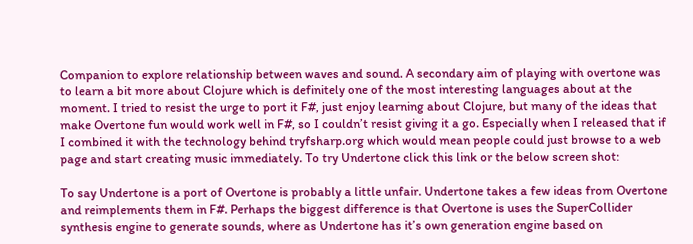Companion to explore relationship between waves and sound. A secondary aim of playing with overtone was to learn a bit more about Clojure which is definitely one of the most interesting languages about at the moment. I tried to resist the urge to port it F#, just enjoy learning about Clojure, but many of the ideas that make Overtone fun would work well in F#, so I couldn’t resist giving it a go. Especially when I released that if I combined it with the technology behind tryfsharp.org which would mean people could just browse to a web page and start creating music immediately. To try Undertone click this link or the below screen shot:

To say Undertone is a port of Overtone is probably a little unfair. Undertone takes a few ideas from Overtone and reimplements them in F#. Perhaps the biggest difference is that Overtone is uses the SuperCollider synthesis engine to generate sounds, where as Undertone has it’s own generation engine based on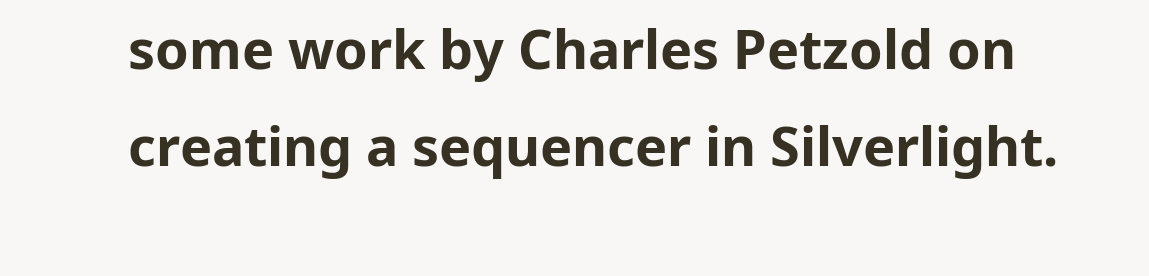some work by Charles Petzold on creating a sequencer in Silverlight.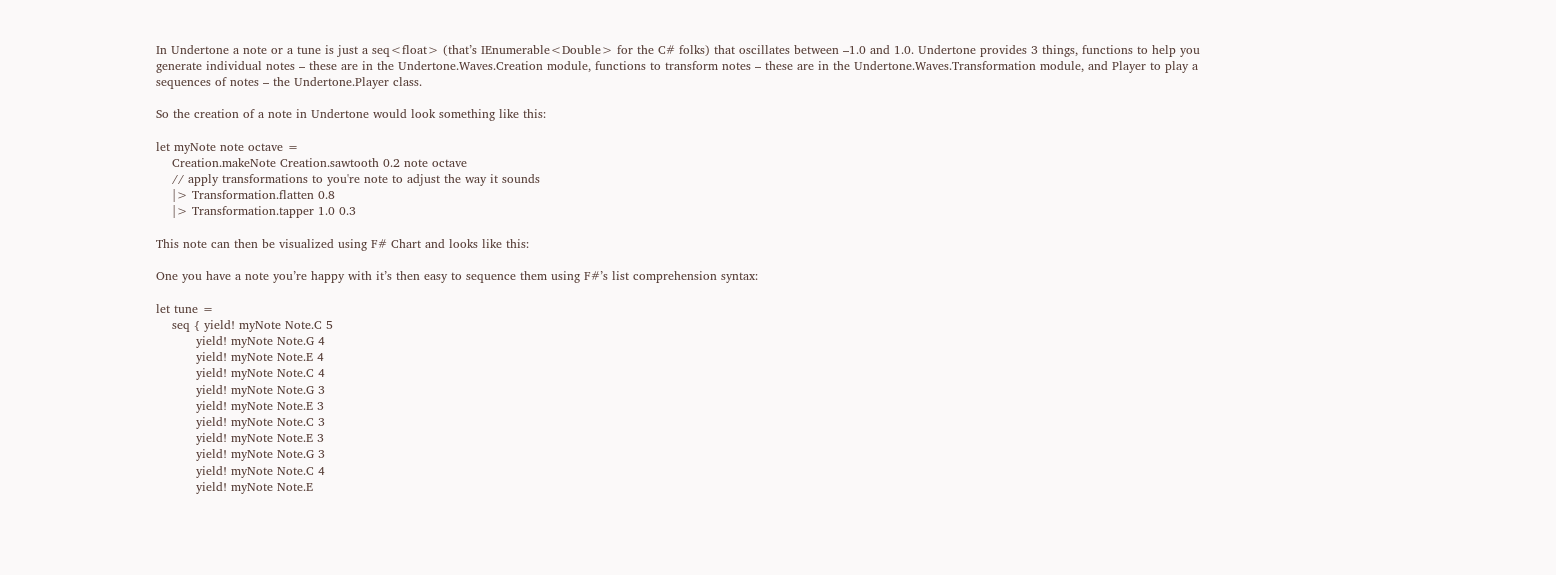In Undertone a note or a tune is just a seq<float> (that’s IEnumerable<Double> for the C# folks) that oscillates between –1.0 and 1.0. Undertone provides 3 things, functions to help you generate individual notes – these are in the Undertone.Waves.Creation module, functions to transform notes – these are in the Undertone.Waves.Transformation module, and Player to play a sequences of notes – the Undertone.Player class.

So the creation of a note in Undertone would look something like this:

let myNote note octave =
    Creation.makeNote Creation.sawtooth 0.2 note octave
    // apply transformations to you're note to adjust the way it sounds
    |> Transformation.flatten 0.8
    |> Transformation.tapper 1.0 0.3

This note can then be visualized using F# Chart and looks like this:

One you have a note you’re happy with it’s then easy to sequence them using F#’s list comprehension syntax:

let tune =
    seq { yield! myNote Note.C 5
          yield! myNote Note.G 4
          yield! myNote Note.E 4
          yield! myNote Note.C 4
          yield! myNote Note.G 3
          yield! myNote Note.E 3
          yield! myNote Note.C 3
          yield! myNote Note.E 3
          yield! myNote Note.G 3
          yield! myNote Note.C 4
          yield! myNote Note.E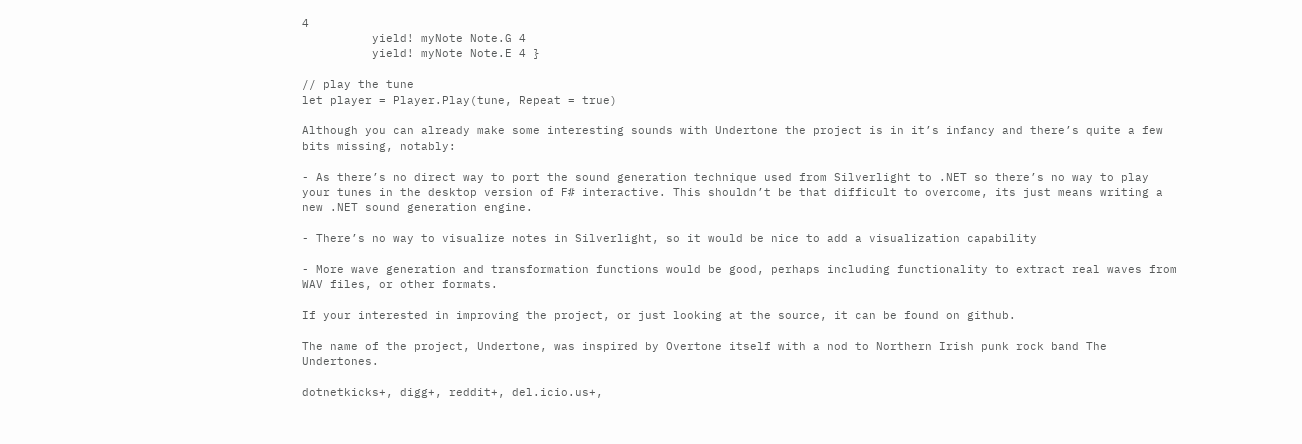4
          yield! myNote Note.G 4
          yield! myNote Note.E 4 }

// play the tune
let player = Player.Play(tune, Repeat = true)

Although you can already make some interesting sounds with Undertone the project is in it’s infancy and there’s quite a few bits missing, notably:

- As there’s no direct way to port the sound generation technique used from Silverlight to .NET so there’s no way to play your tunes in the desktop version of F# interactive. This shouldn’t be that difficult to overcome, its just means writing a new .NET sound generation engine.

- There’s no way to visualize notes in Silverlight, so it would be nice to add a visualization capability

- More wave generation and transformation functions would be good, perhaps including functionality to extract real waves from WAV files, or other formats.

If your interested in improving the project, or just looking at the source, it can be found on github.

The name of the project, Undertone, was inspired by Overtone itself with a nod to Northern Irish punk rock band The Undertones.

dotnetkicks+, digg+, reddit+, del.icio.us+,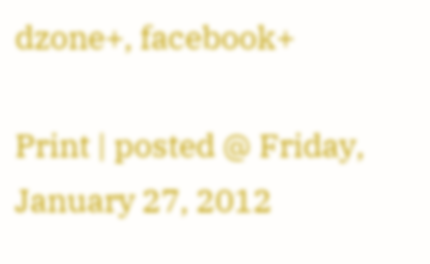dzone+, facebook+

Print | posted @ Friday, January 27, 2012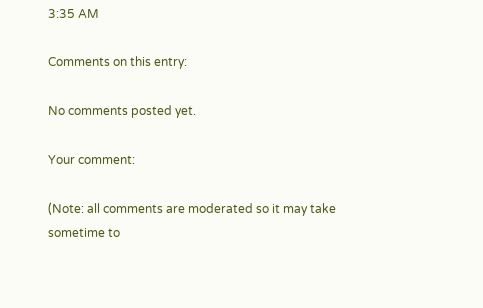3:35 AM

Comments on this entry:

No comments posted yet.

Your comment:

(Note: all comments are moderated so it may take sometime to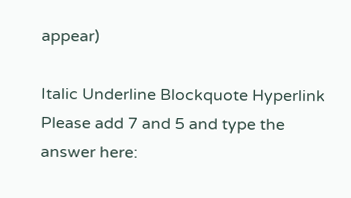appear)

Italic Underline Blockquote Hyperlink
Please add 7 and 5 and type the answer here: